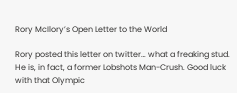Rory McIlory’s Open Letter to the World

Rory posted this letter on twitter… what a freaking stud. He is, in fact, a former Lobshots Man-Crush. Good luck with that Olympic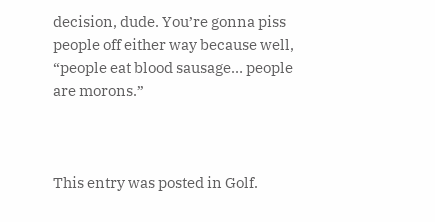decision, dude. You’re gonna piss people off either way because well, “people eat blood sausage… people are morons.”



This entry was posted in Golf.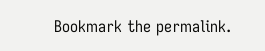Bookmark the permalink.